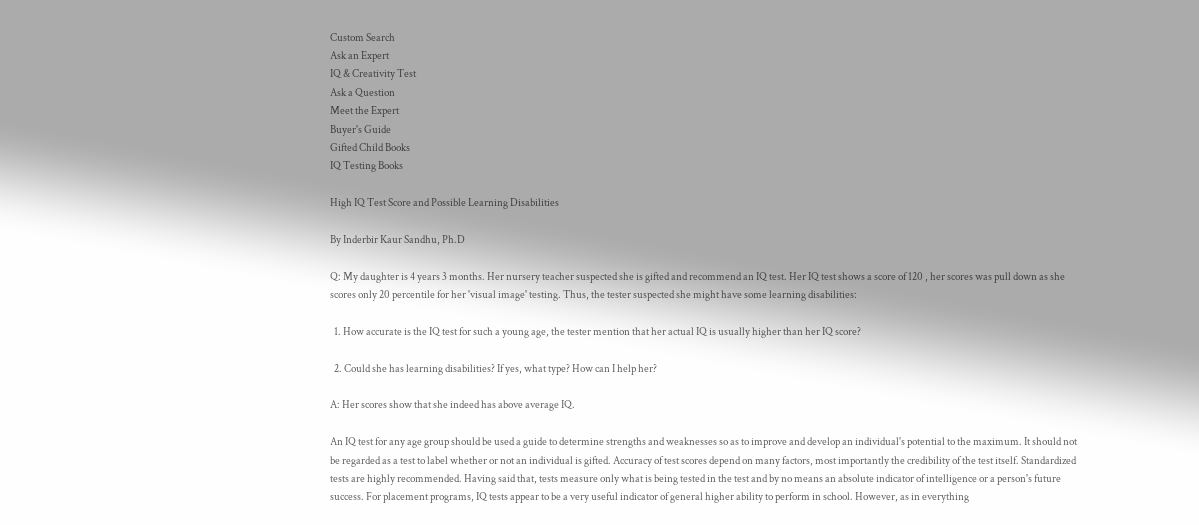Custom Search
Ask an Expert
IQ & Creativity Test
Ask a Question
Meet the Expert
Buyer's Guide
Gifted Child Books
IQ Testing Books

High IQ Test Score and Possible Learning Disabilities

By Inderbir Kaur Sandhu, Ph.D

Q: My daughter is 4 years 3 months. Her nursery teacher suspected she is gifted and recommend an IQ test. Her IQ test shows a score of 120 , her scores was pull down as she scores only 20 percentile for her 'visual image' testing. Thus, the tester suspected she might have some learning disabilities:

  1. How accurate is the IQ test for such a young age, the tester mention that her actual IQ is usually higher than her IQ score?

  2. Could she has learning disabilities? If yes, what type? How can I help her?

A: Her scores show that she indeed has above average IQ.

An IQ test for any age group should be used a guide to determine strengths and weaknesses so as to improve and develop an individual's potential to the maximum. It should not be regarded as a test to label whether or not an individual is gifted. Accuracy of test scores depend on many factors, most importantly the credibility of the test itself. Standardized tests are highly recommended. Having said that, tests measure only what is being tested in the test and by no means an absolute indicator of intelligence or a person's future success. For placement programs, IQ tests appear to be a very useful indicator of general higher ability to perform in school. However, as in everything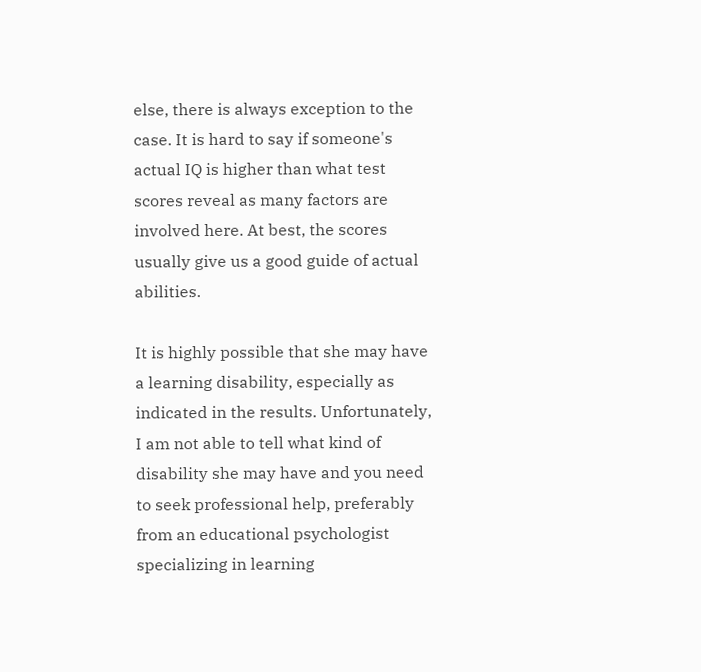else, there is always exception to the case. It is hard to say if someone's actual IQ is higher than what test scores reveal as many factors are involved here. At best, the scores usually give us a good guide of actual abilities.

It is highly possible that she may have a learning disability, especially as indicated in the results. Unfortunately, I am not able to tell what kind of disability she may have and you need to seek professional help, preferably from an educational psychologist specializing in learning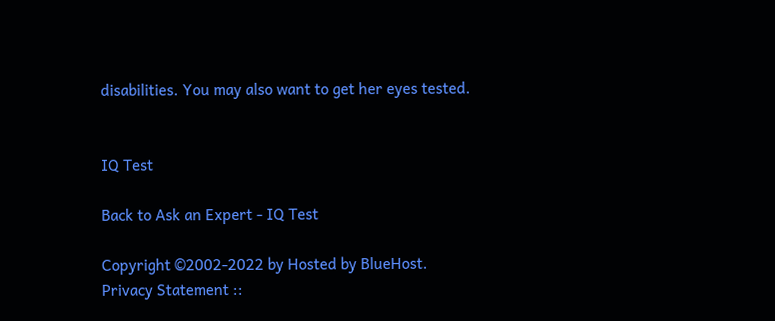disabilities. You may also want to get her eyes tested.


IQ Test

Back to Ask an Expert - IQ Test

Copyright ©2002-2022 by Hosted by BlueHost.
Privacy Statement ::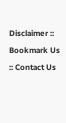Disclaimer :: Bookmark Us :: Contact Us